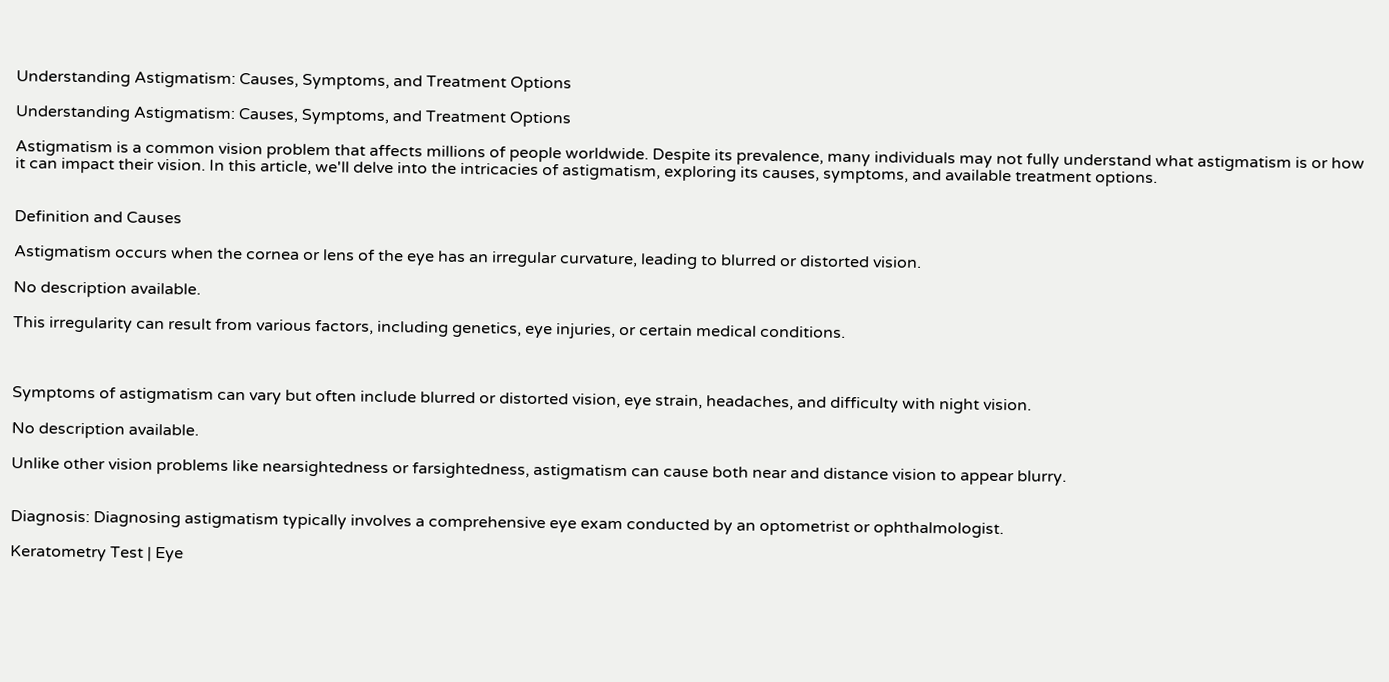Understanding Astigmatism: Causes, Symptoms, and Treatment Options

Understanding Astigmatism: Causes, Symptoms, and Treatment Options

Astigmatism is a common vision problem that affects millions of people worldwide. Despite its prevalence, many individuals may not fully understand what astigmatism is or how it can impact their vision. In this article, we'll delve into the intricacies of astigmatism, exploring its causes, symptoms, and available treatment options.


Definition and Causes

Astigmatism occurs when the cornea or lens of the eye has an irregular curvature, leading to blurred or distorted vision.

No description available.

This irregularity can result from various factors, including genetics, eye injuries, or certain medical conditions.



Symptoms of astigmatism can vary but often include blurred or distorted vision, eye strain, headaches, and difficulty with night vision.

No description available.

Unlike other vision problems like nearsightedness or farsightedness, astigmatism can cause both near and distance vision to appear blurry.


Diagnosis: Diagnosing astigmatism typically involves a comprehensive eye exam conducted by an optometrist or ophthalmologist.

Keratometry Test | Eye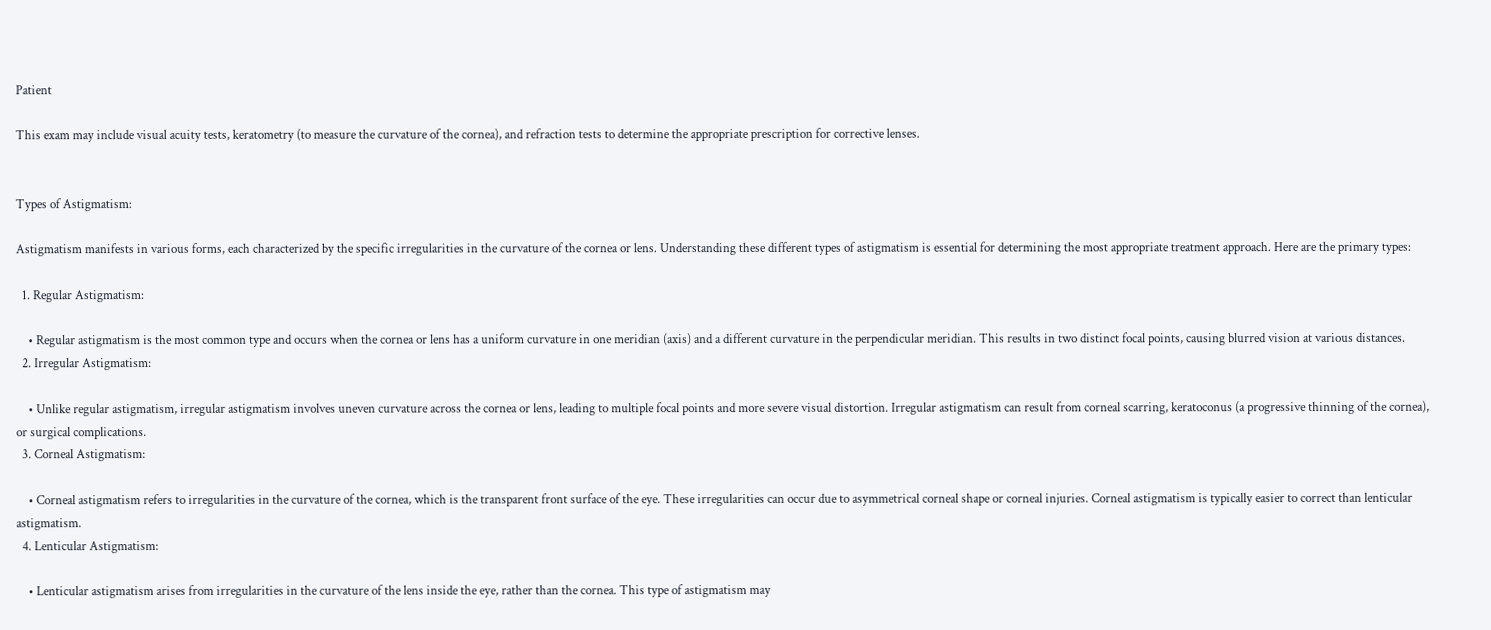Patient

This exam may include visual acuity tests, keratometry (to measure the curvature of the cornea), and refraction tests to determine the appropriate prescription for corrective lenses.


Types of Astigmatism:

Astigmatism manifests in various forms, each characterized by the specific irregularities in the curvature of the cornea or lens. Understanding these different types of astigmatism is essential for determining the most appropriate treatment approach. Here are the primary types:

  1. Regular Astigmatism:

    • Regular astigmatism is the most common type and occurs when the cornea or lens has a uniform curvature in one meridian (axis) and a different curvature in the perpendicular meridian. This results in two distinct focal points, causing blurred vision at various distances.
  2. Irregular Astigmatism:

    • Unlike regular astigmatism, irregular astigmatism involves uneven curvature across the cornea or lens, leading to multiple focal points and more severe visual distortion. Irregular astigmatism can result from corneal scarring, keratoconus (a progressive thinning of the cornea), or surgical complications.
  3. Corneal Astigmatism:

    • Corneal astigmatism refers to irregularities in the curvature of the cornea, which is the transparent front surface of the eye. These irregularities can occur due to asymmetrical corneal shape or corneal injuries. Corneal astigmatism is typically easier to correct than lenticular astigmatism.
  4. Lenticular Astigmatism:

    • Lenticular astigmatism arises from irregularities in the curvature of the lens inside the eye, rather than the cornea. This type of astigmatism may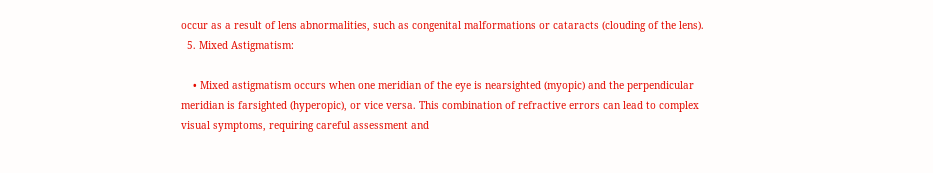occur as a result of lens abnormalities, such as congenital malformations or cataracts (clouding of the lens).
  5. Mixed Astigmatism:

    • Mixed astigmatism occurs when one meridian of the eye is nearsighted (myopic) and the perpendicular meridian is farsighted (hyperopic), or vice versa. This combination of refractive errors can lead to complex visual symptoms, requiring careful assessment and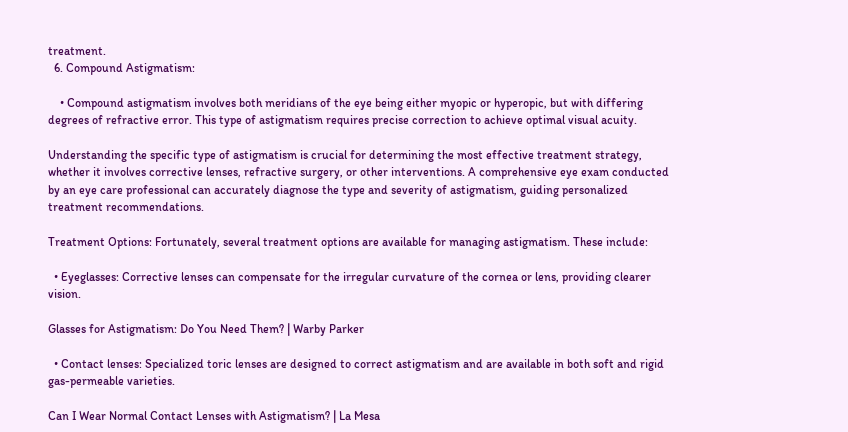treatment.
  6. Compound Astigmatism:

    • Compound astigmatism involves both meridians of the eye being either myopic or hyperopic, but with differing degrees of refractive error. This type of astigmatism requires precise correction to achieve optimal visual acuity.

Understanding the specific type of astigmatism is crucial for determining the most effective treatment strategy, whether it involves corrective lenses, refractive surgery, or other interventions. A comprehensive eye exam conducted by an eye care professional can accurately diagnose the type and severity of astigmatism, guiding personalized treatment recommendations.

Treatment Options: Fortunately, several treatment options are available for managing astigmatism. These include:

  • Eyeglasses: Corrective lenses can compensate for the irregular curvature of the cornea or lens, providing clearer vision.

Glasses for Astigmatism: Do You Need Them? | Warby Parker

  • Contact lenses: Specialized toric lenses are designed to correct astigmatism and are available in both soft and rigid gas-permeable varieties.

Can I Wear Normal Contact Lenses with Astigmatism? | La Mesa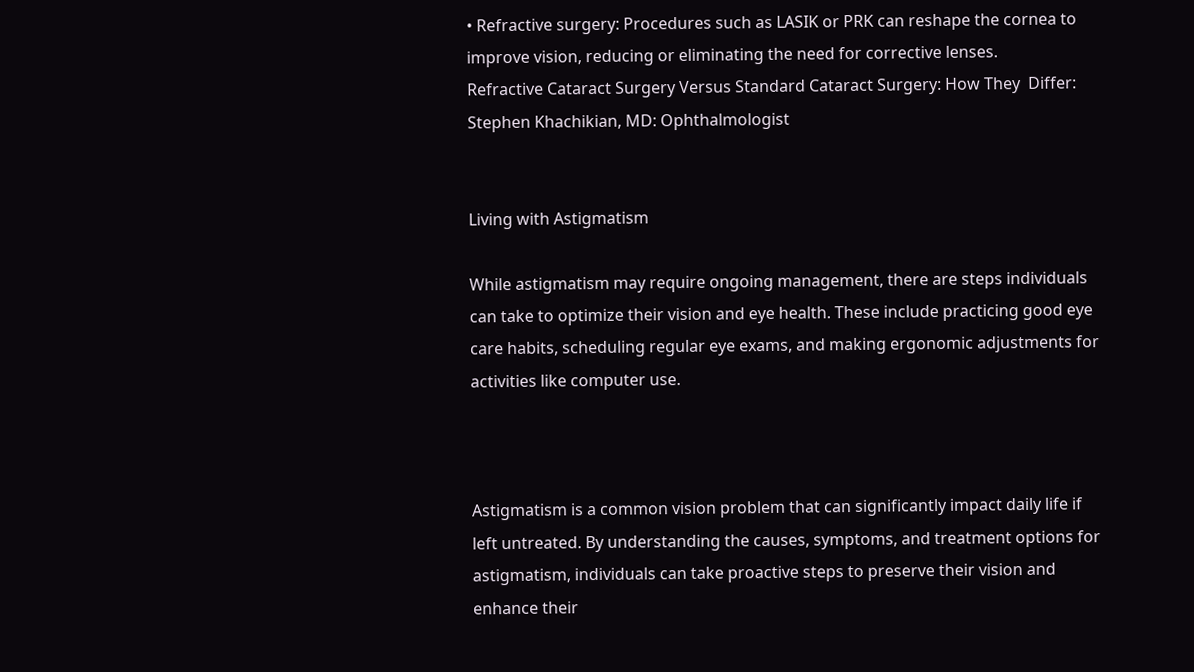• Refractive surgery: Procedures such as LASIK or PRK can reshape the cornea to improve vision, reducing or eliminating the need for corrective lenses.
Refractive Cataract Surgery Versus Standard Cataract Surgery: How They  Differ: Stephen Khachikian, MD: Ophthalmologist


Living with Astigmatism

While astigmatism may require ongoing management, there are steps individuals can take to optimize their vision and eye health. These include practicing good eye care habits, scheduling regular eye exams, and making ergonomic adjustments for activities like computer use.



Astigmatism is a common vision problem that can significantly impact daily life if left untreated. By understanding the causes, symptoms, and treatment options for astigmatism, individuals can take proactive steps to preserve their vision and enhance their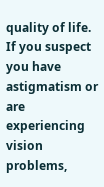quality of life. If you suspect you have astigmatism or are experiencing vision problems,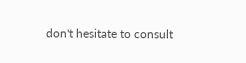don't hesitate to consult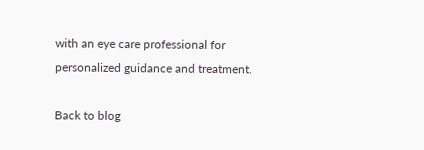with an eye care professional for personalized guidance and treatment.

Back to blog